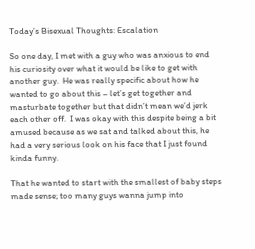Today’s Bisexual Thoughts: Escalation

So one day, I met with a guy who was anxious to end his curiosity over what it would be like to get with another guy.  He was really specific about how he wanted to go about this – let’s get together and masturbate together but that didn’t mean we’d jerk each other off.  I was okay with this despite being a bit amused because as we sat and talked about this, he had a very serious look on his face that I just found kinda funny.

That he wanted to start with the smallest of baby steps made sense; too many guys wanna jump into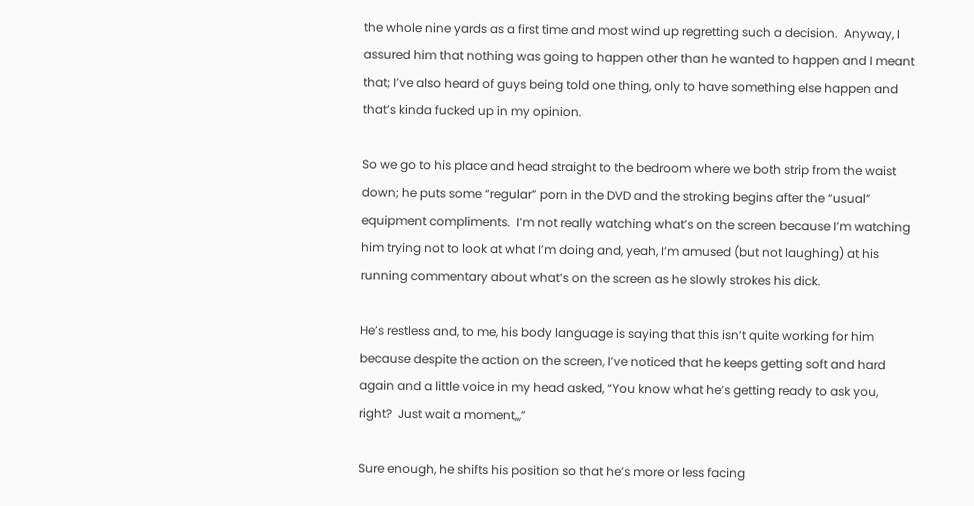the whole nine yards as a first time and most wind up regretting such a decision.  Anyway, I assured him that nothing was going to happen other than he wanted to happen and I meant that; I’ve also heard of guys being told one thing, only to have something else happen and that’s kinda fucked up in my opinion.

So we go to his place and head straight to the bedroom where we both strip from the waist down; he puts some “regular” porn in the DVD and the stroking begins after the “usual” equipment compliments.  I’m not really watching what’s on the screen because I’m watching him trying not to look at what I’m doing and, yeah, I’m amused (but not laughing) at his running commentary about what’s on the screen as he slowly strokes his dick.

He’s restless and, to me, his body language is saying that this isn’t quite working for him because despite the action on the screen, I’ve noticed that he keeps getting soft and hard again and a little voice in my head asked, “You know what he’s getting ready to ask you, right?  Just wait a moment,,,”

Sure enough, he shifts his position so that he’s more or less facing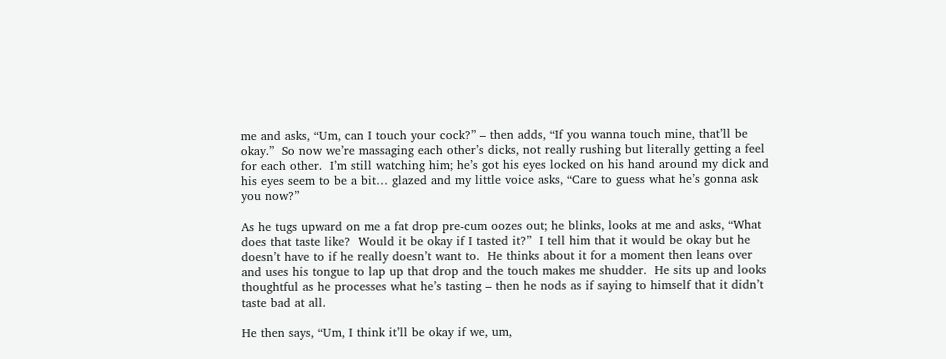me and asks, “Um, can I touch your cock?” – then adds, “If you wanna touch mine, that’ll be okay.”  So now we’re massaging each other’s dicks, not really rushing but literally getting a feel for each other.  I’m still watching him; he’s got his eyes locked on his hand around my dick and his eyes seem to be a bit… glazed and my little voice asks, “Care to guess what he’s gonna ask you now?”

As he tugs upward on me a fat drop pre-cum oozes out; he blinks, looks at me and asks, “What does that taste like?  Would it be okay if I tasted it?”  I tell him that it would be okay but he doesn’t have to if he really doesn’t want to.  He thinks about it for a moment then leans over and uses his tongue to lap up that drop and the touch makes me shudder.  He sits up and looks thoughtful as he processes what he’s tasting – then he nods as if saying to himself that it didn’t taste bad at all.

He then says, “Um, I think it’ll be okay if we, um,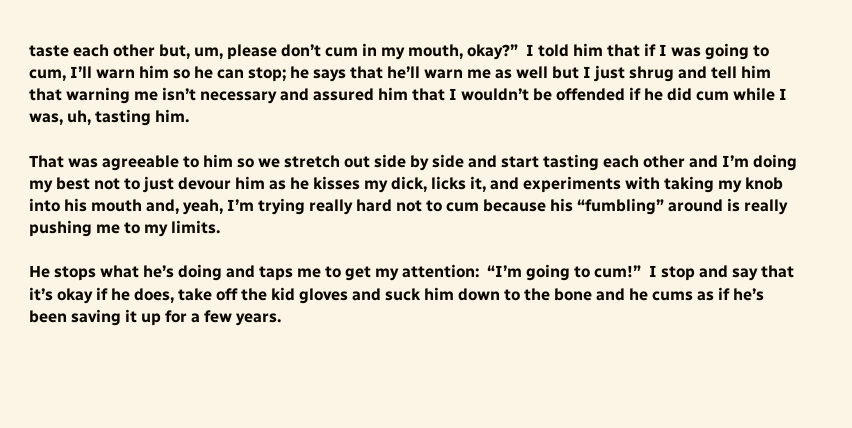taste each other but, um, please don’t cum in my mouth, okay?”  I told him that if I was going to cum, I’ll warn him so he can stop; he says that he’ll warn me as well but I just shrug and tell him that warning me isn’t necessary and assured him that I wouldn’t be offended if he did cum while I was, uh, tasting him.

That was agreeable to him so we stretch out side by side and start tasting each other and I’m doing my best not to just devour him as he kisses my dick, licks it, and experiments with taking my knob into his mouth and, yeah, I’m trying really hard not to cum because his “fumbling” around is really pushing me to my limits.

He stops what he’s doing and taps me to get my attention:  “I’m going to cum!”  I stop and say that it’s okay if he does, take off the kid gloves and suck him down to the bone and he cums as if he’s been saving it up for a few years.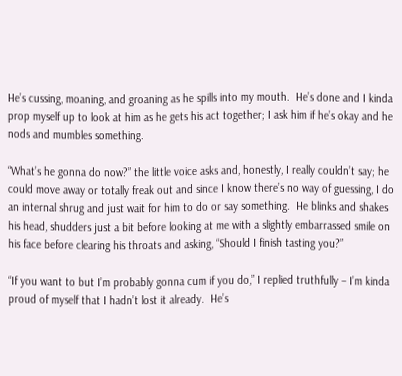He’s cussing, moaning, and groaning as he spills into my mouth.  He’s done and I kinda prop myself up to look at him as he gets his act together; I ask him if he’s okay and he nods and mumbles something.

“What’s he gonna do now?” the little voice asks and, honestly, I really couldn’t say; he could move away or totally freak out and since I know there’s no way of guessing, I do an internal shrug and just wait for him to do or say something.  He blinks and shakes his head, shudders just a bit before looking at me with a slightly embarrassed smile on his face before clearing his throats and asking, “Should I finish tasting you?”

“If you want to but I’m probably gonna cum if you do,” I replied truthfully – I’m kinda proud of myself that I hadn’t lost it already.  He’s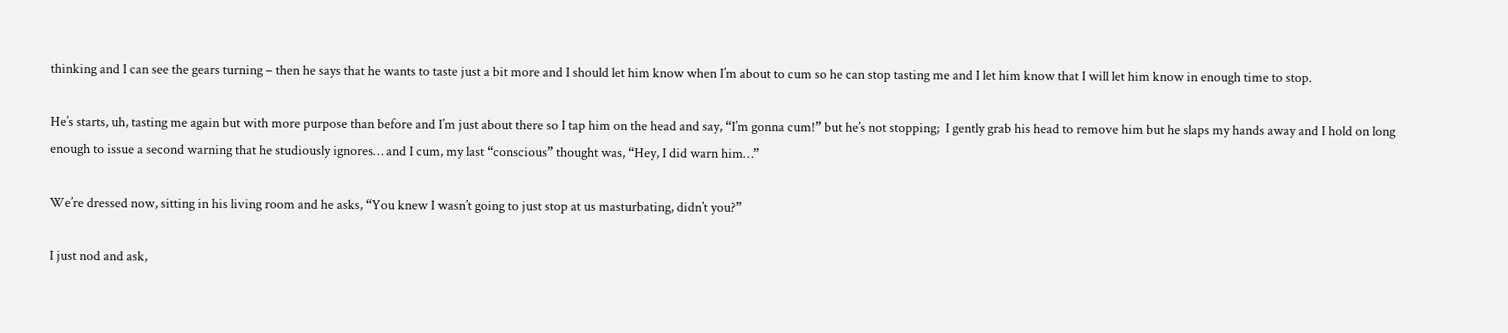thinking and I can see the gears turning – then he says that he wants to taste just a bit more and I should let him know when I’m about to cum so he can stop tasting me and I let him know that I will let him know in enough time to stop.

He’s starts, uh, tasting me again but with more purpose than before and I’m just about there so I tap him on the head and say, “I’m gonna cum!” but he’s not stopping;  I gently grab his head to remove him but he slaps my hands away and I hold on long enough to issue a second warning that he studiously ignores… and I cum, my last “conscious” thought was, “Hey, I did warn him…”

We’re dressed now, sitting in his living room and he asks, “You knew I wasn’t going to just stop at us masturbating, didn’t you?”

I just nod and ask,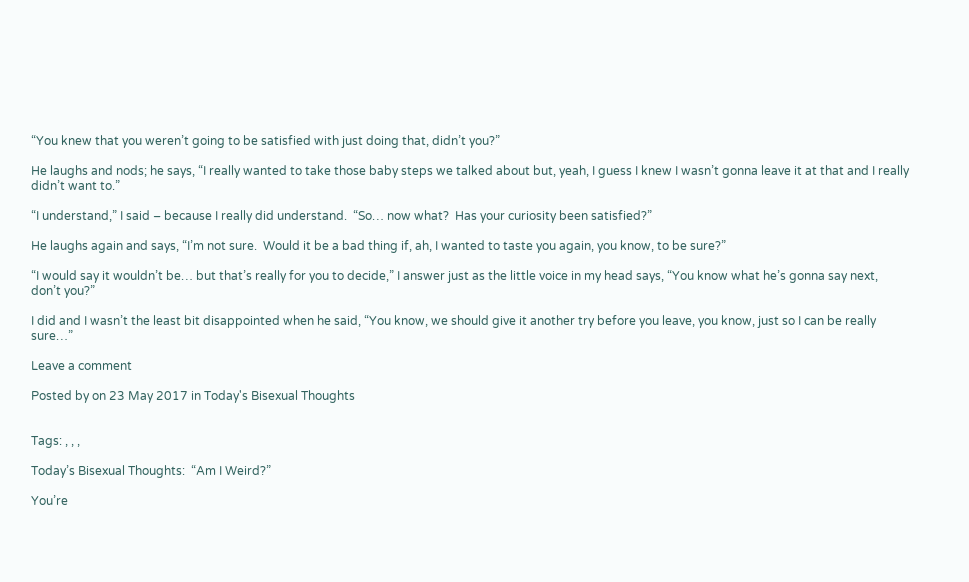“You knew that you weren’t going to be satisfied with just doing that, didn’t you?”

He laughs and nods; he says, “I really wanted to take those baby steps we talked about but, yeah, I guess I knew I wasn’t gonna leave it at that and I really didn’t want to.”

“I understand,” I said – because I really did understand.  “So… now what?  Has your curiosity been satisfied?”

He laughs again and says, “I’m not sure.  Would it be a bad thing if, ah, I wanted to taste you again, you know, to be sure?”

“I would say it wouldn’t be… but that’s really for you to decide,” I answer just as the little voice in my head says, “You know what he’s gonna say next, don’t you?”

I did and I wasn’t the least bit disappointed when he said, “You know, we should give it another try before you leave, you know, just so I can be really sure…”

Leave a comment

Posted by on 23 May 2017 in Today's Bisexual Thoughts


Tags: , , ,

Today’s Bisexual Thoughts:  “Am I Weird?”

You’re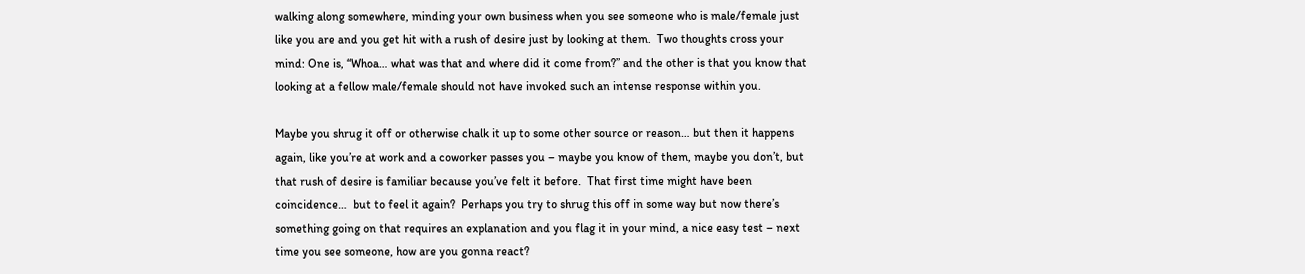walking along somewhere, minding your own business when you see someone who is male/female just like you are and you get hit with a rush of desire just by looking at them.  Two thoughts cross your mind: One is, “Whoa… what was that and where did it come from?” and the other is that you know that looking at a fellow male/female should not have invoked such an intense response within you.

Maybe you shrug it off or otherwise chalk it up to some other source or reason… but then it happens again, like you’re at work and a coworker passes you – maybe you know of them, maybe you don’t, but that rush of desire is familiar because you’ve felt it before.  That first time might have been coincidence…  but to feel it again?  Perhaps you try to shrug this off in some way but now there’s something going on that requires an explanation and you flag it in your mind, a nice easy test – next time you see someone, how are you gonna react?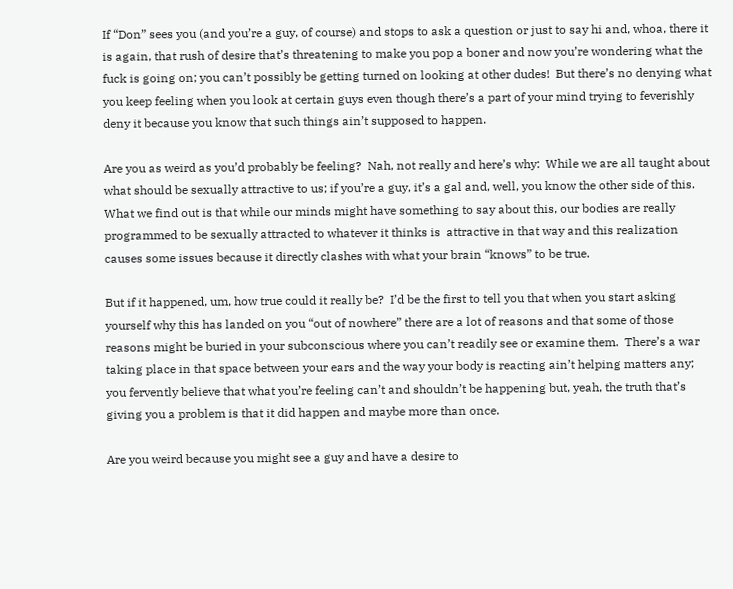If “Don” sees you (and you’re a guy, of course) and stops to ask a question or just to say hi and, whoa, there it is again, that rush of desire that’s threatening to make you pop a boner and now you’re wondering what the fuck is going on; you can’t possibly be getting turned on looking at other dudes!  But there’s no denying what you keep feeling when you look at certain guys even though there’s a part of your mind trying to feverishly deny it because you know that such things ain’t supposed to happen.

Are you as weird as you’d probably be feeling?  Nah, not really and here’s why:  While we are all taught about what should be sexually attractive to us; if you’re a guy, it’s a gal and, well, you know the other side of this.  What we find out is that while our minds might have something to say about this, our bodies are really programmed to be sexually attracted to whatever it thinks is  attractive in that way and this realization causes some issues because it directly clashes with what your brain “knows” to be true.

But if it happened, um, how true could it really be?  I’d be the first to tell you that when you start asking yourself why this has landed on you “out of nowhere” there are a lot of reasons and that some of those reasons might be buried in your subconscious where you can’t readily see or examine them.  There’s a war taking place in that space between your ears and the way your body is reacting ain’t helping matters any; you fervently believe that what you’re feeling can’t and shouldn’t be happening but, yeah, the truth that’s giving you a problem is that it did happen and maybe more than once.

Are you weird because you might see a guy and have a desire to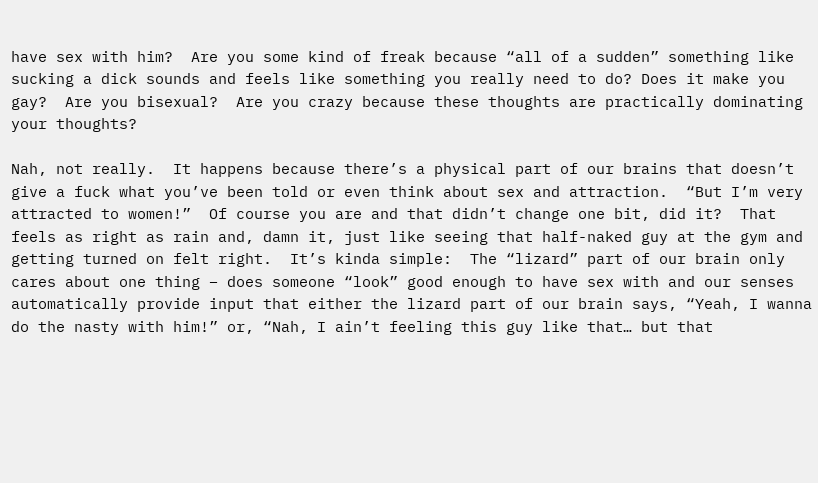have sex with him?  Are you some kind of freak because “all of a sudden” something like sucking a dick sounds and feels like something you really need to do? Does it make you gay?  Are you bisexual?  Are you crazy because these thoughts are practically dominating your thoughts?

Nah, not really.  It happens because there’s a physical part of our brains that doesn’t give a fuck what you’ve been told or even think about sex and attraction.  “But I’m very attracted to women!”  Of course you are and that didn’t change one bit, did it?  That feels as right as rain and, damn it, just like seeing that half-naked guy at the gym and getting turned on felt right.  It’s kinda simple:  The “lizard” part of our brain only cares about one thing – does someone “look” good enough to have sex with and our senses automatically provide input that either the lizard part of our brain says, “Yeah, I wanna do the nasty with him!” or, “Nah, I ain’t feeling this guy like that… but that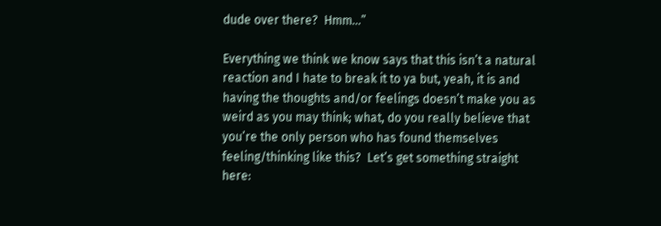dude over there?  Hmm…”

Everything we think we know says that this isn’t a natural reaction and I hate to break it to ya but, yeah, it is and having the thoughts and/or feelings doesn’t make you as weird as you may think; what, do you really believe that you’re the only person who has found themselves feeling/thinking like this?  Let’s get something straight here: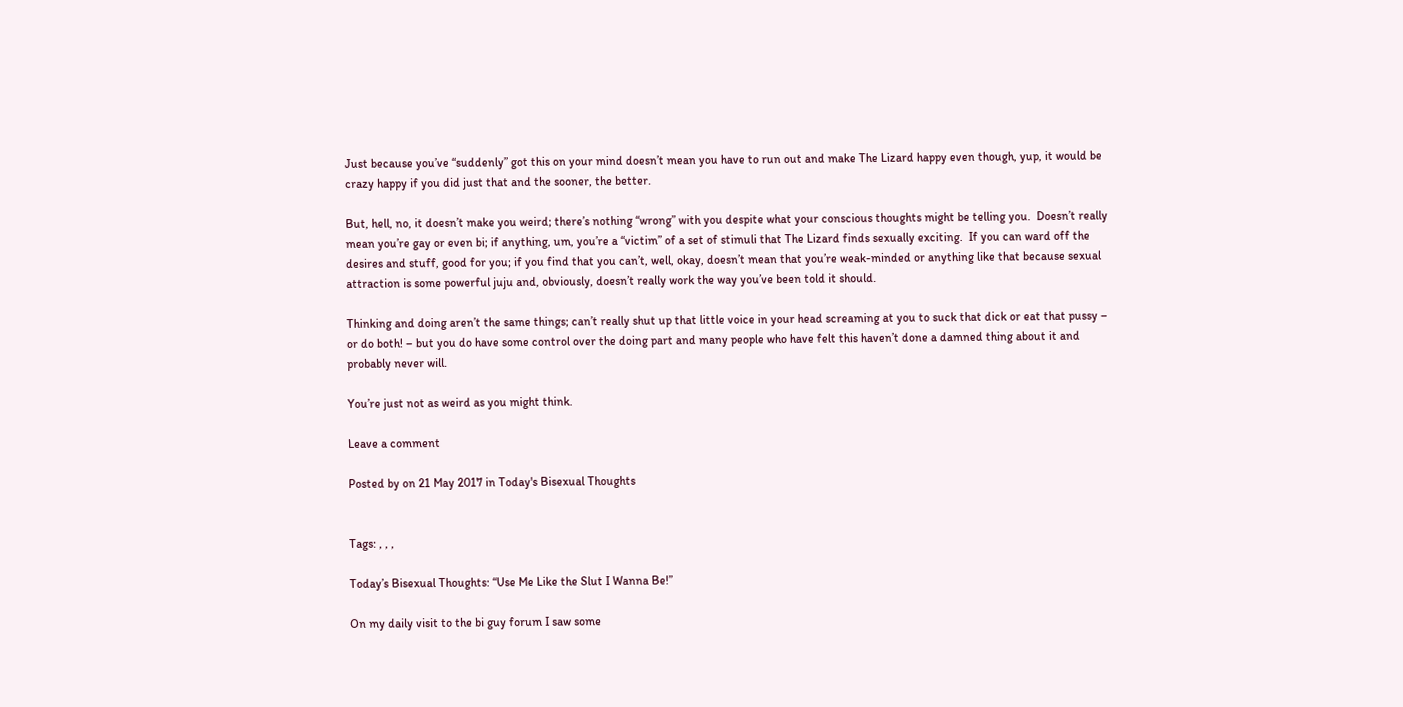Just because you’ve “suddenly” got this on your mind doesn’t mean you have to run out and make The Lizard happy even though, yup, it would be crazy happy if you did just that and the sooner, the better.

But, hell, no, it doesn’t make you weird; there’s nothing “wrong” with you despite what your conscious thoughts might be telling you.  Doesn’t really mean you’re gay or even bi; if anything, um, you’re a “victim” of a set of stimuli that The Lizard finds sexually exciting.  If you can ward off the desires and stuff, good for you; if you find that you can’t, well, okay, doesn’t mean that you’re weak-minded or anything like that because sexual attraction is some powerful juju and, obviously, doesn’t really work the way you’ve been told it should.

Thinking and doing aren’t the same things; can’t really shut up that little voice in your head screaming at you to suck that dick or eat that pussy – or do both! – but you do have some control over the doing part and many people who have felt this haven’t done a damned thing about it and probably never will.

You’re just not as weird as you might think.

Leave a comment

Posted by on 21 May 2017 in Today's Bisexual Thoughts


Tags: , , ,

Today’s Bisexual Thoughts: “Use Me Like the Slut I Wanna Be!”

On my daily visit to the bi guy forum I saw some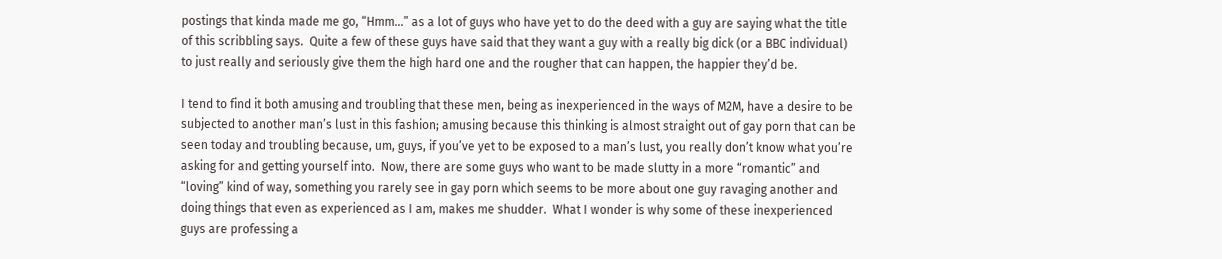postings that kinda made me go, “Hmm…” as a lot of guys who have yet to do the deed with a guy are saying what the title of this scribbling says.  Quite a few of these guys have said that they want a guy with a really big dick (or a BBC individual) to just really and seriously give them the high hard one and the rougher that can happen, the happier they’d be.

I tend to find it both amusing and troubling that these men, being as inexperienced in the ways of M2M, have a desire to be subjected to another man’s lust in this fashion; amusing because this thinking is almost straight out of gay porn that can be seen today and troubling because, um, guys, if you’ve yet to be exposed to a man’s lust, you really don’t know what you’re asking for and getting yourself into.  Now, there are some guys who want to be made slutty in a more “romantic” and “loving” kind of way, something you rarely see in gay porn which seems to be more about one guy ravaging another and doing things that even as experienced as I am, makes me shudder.  What I wonder is why some of these inexperienced guys are professing a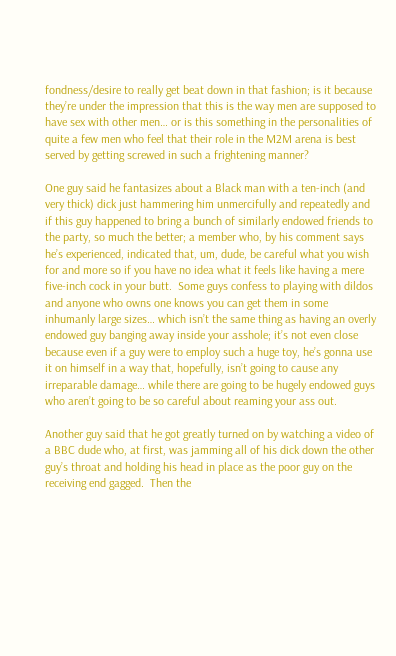fondness/desire to really get beat down in that fashion; is it because they’re under the impression that this is the way men are supposed to have sex with other men… or is this something in the personalities of quite a few men who feel that their role in the M2M arena is best served by getting screwed in such a frightening manner?

One guy said he fantasizes about a Black man with a ten-inch (and very thick) dick just hammering him unmercifully and repeatedly and if this guy happened to bring a bunch of similarly endowed friends to the party, so much the better; a member who, by his comment says he’s experienced, indicated that, um, dude, be careful what you wish for and more so if you have no idea what it feels like having a mere five-inch cock in your butt.  Some guys confess to playing with dildos and anyone who owns one knows you can get them in some inhumanly large sizes… which isn’t the same thing as having an overly endowed guy banging away inside your asshole; it’s not even close because even if a guy were to employ such a huge toy, he’s gonna use it on himself in a way that, hopefully, isn’t going to cause any irreparable damage… while there are going to be hugely endowed guys who aren’t going to be so careful about reaming your ass out.

Another guy said that he got greatly turned on by watching a video of a BBC dude who, at first, was jamming all of his dick down the other guy’s throat and holding his head in place as the poor guy on the receiving end gagged.  Then the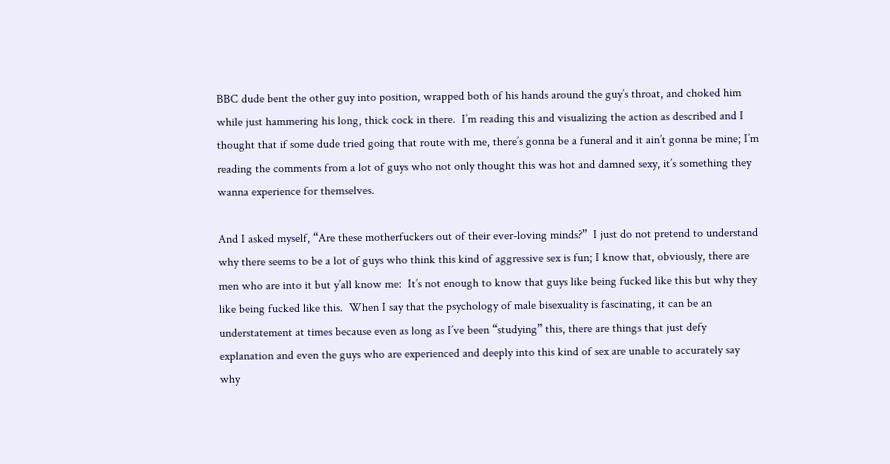BBC dude bent the other guy into position, wrapped both of his hands around the guy’s throat, and choked him while just hammering his long, thick cock in there.  I’m reading this and visualizing the action as described and I thought that if some dude tried going that route with me, there’s gonna be a funeral and it ain’t gonna be mine; I’m reading the comments from a lot of guys who not only thought this was hot and damned sexy, it’s something they wanna experience for themselves.

And I asked myself, “Are these motherfuckers out of their ever-loving minds?”  I just do not pretend to understand why there seems to be a lot of guys who think this kind of aggressive sex is fun; I know that, obviously, there are men who are into it but y’all know me:  It’s not enough to know that guys like being fucked like this but why they like being fucked like this.  When I say that the psychology of male bisexuality is fascinating, it can be an understatement at times because even as long as I’ve been “studying” this, there are things that just defy explanation and even the guys who are experienced and deeply into this kind of sex are unable to accurately say why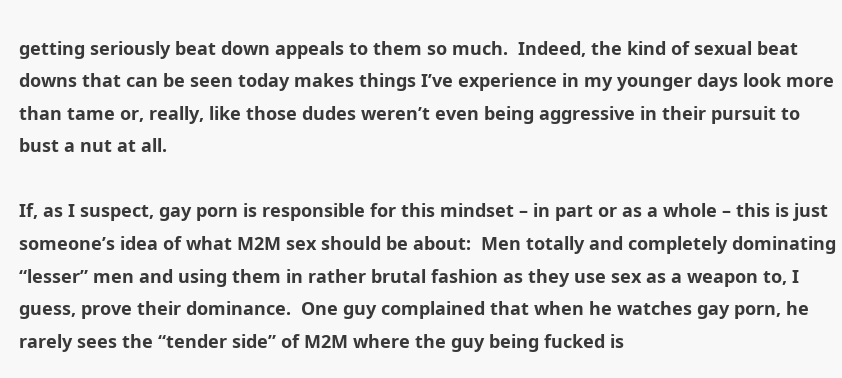getting seriously beat down appeals to them so much.  Indeed, the kind of sexual beat downs that can be seen today makes things I’ve experience in my younger days look more than tame or, really, like those dudes weren’t even being aggressive in their pursuit to bust a nut at all.

If, as I suspect, gay porn is responsible for this mindset – in part or as a whole – this is just someone’s idea of what M2M sex should be about:  Men totally and completely dominating “lesser” men and using them in rather brutal fashion as they use sex as a weapon to, I guess, prove their dominance.  One guy complained that when he watches gay porn, he rarely sees the “tender side” of M2M where the guy being fucked is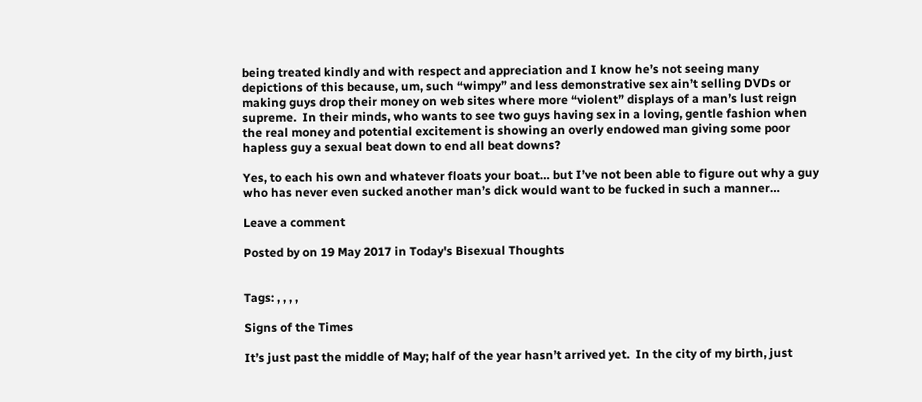being treated kindly and with respect and appreciation and I know he’s not seeing many depictions of this because, um, such “wimpy” and less demonstrative sex ain’t selling DVDs or making guys drop their money on web sites where more “violent” displays of a man’s lust reign supreme.  In their minds, who wants to see two guys having sex in a loving, gentle fashion when the real money and potential excitement is showing an overly endowed man giving some poor hapless guy a sexual beat down to end all beat downs?

Yes, to each his own and whatever floats your boat… but I’ve not been able to figure out why a guy who has never even sucked another man’s dick would want to be fucked in such a manner…

Leave a comment

Posted by on 19 May 2017 in Today's Bisexual Thoughts


Tags: , , , ,

Signs of the Times

It’s just past the middle of May; half of the year hasn’t arrived yet.  In the city of my birth, just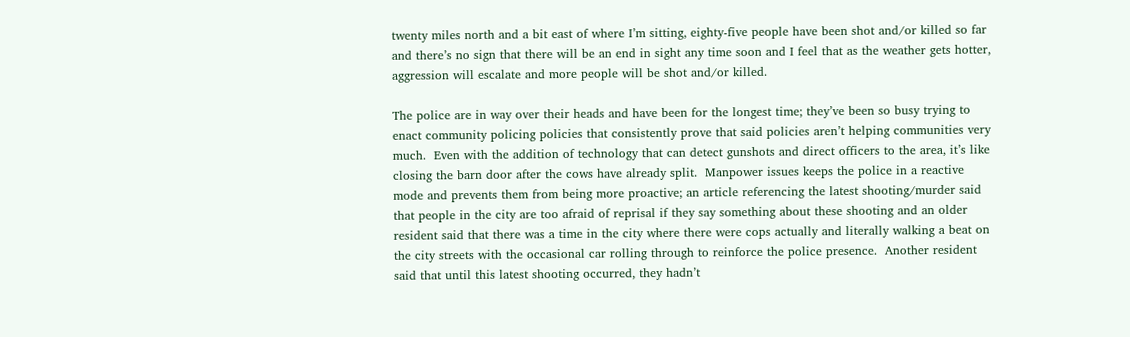twenty miles north and a bit east of where I’m sitting, eighty-five people have been shot and/or killed so far and there’s no sign that there will be an end in sight any time soon and I feel that as the weather gets hotter, aggression will escalate and more people will be shot and/or killed.

The police are in way over their heads and have been for the longest time; they’ve been so busy trying to enact community policing policies that consistently prove that said policies aren’t helping communities very much.  Even with the addition of technology that can detect gunshots and direct officers to the area, it’s like closing the barn door after the cows have already split.  Manpower issues keeps the police in a reactive mode and prevents them from being more proactive; an article referencing the latest shooting/murder said that people in the city are too afraid of reprisal if they say something about these shooting and an older resident said that there was a time in the city where there were cops actually and literally walking a beat on the city streets with the occasional car rolling through to reinforce the police presence.  Another resident said that until this latest shooting occurred, they hadn’t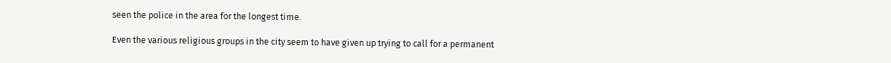seen the police in the area for the longest time.

Even the various religious groups in the city seem to have given up trying to call for a permanent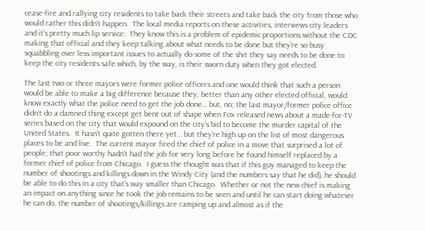cease-fire and rallying city residents to take back their streets and take back the city from those who would rather this didn’t happen.  The local media reports on these activities, interviews city leaders and it’s pretty much lip service:  They know this is a problem of epidemic proportions without the CDC making that official and they keep talking about what needs to be done but they’re so busy squabbling over less important issues to actually do some of the shit they say needs to be done to keep the city residents safe which, by the way, is their sworn duty when they got elected.

The last two or three mayors were former police officers and one would think that such a person would be able to make a big difference because they, better than any other elected official, would know exactly what the police need to get the job done… but, no; the last mayor/former police office didn’t do a damned thing except get bent out of shape when Fox released news about a made-for-TV series based on the city that would expound on the city’s bid to become the murder capital of the United States.  It hasn’t quite gotten there yet… but they’re high up on the list of most dangerous places to be and live.  The current mayor fired the chief of police in a move that surprised a lot of people; that poor worthy hadn’t had the job for very long before he found himself replaced by a former chief of police from Chicago.  I guess the thought was that if this guy managed to keep the number of shootings and killings down in the Windy City (and the numbers say that he did), he should be able to do this in a city that’s way smaller than Chicago.  Whether or not the new chief is making an impact on anything since he took the job remains to be seen and until he can start doing whatever he can do, the number of shootings/killings are ramping up and almost as if the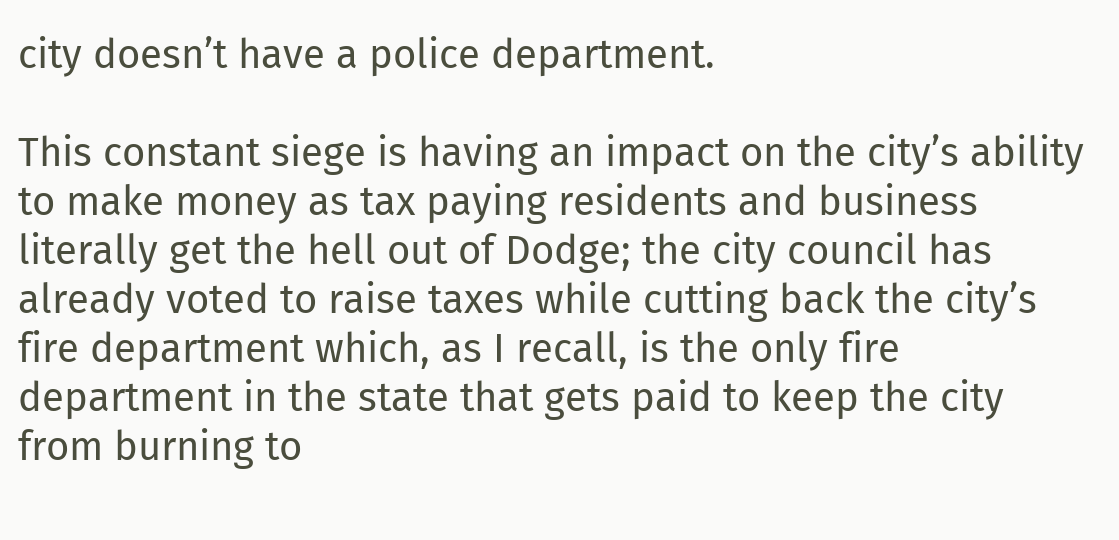city doesn’t have a police department.

This constant siege is having an impact on the city’s ability to make money as tax paying residents and business literally get the hell out of Dodge; the city council has already voted to raise taxes while cutting back the city’s fire department which, as I recall, is the only fire department in the state that gets paid to keep the city from burning to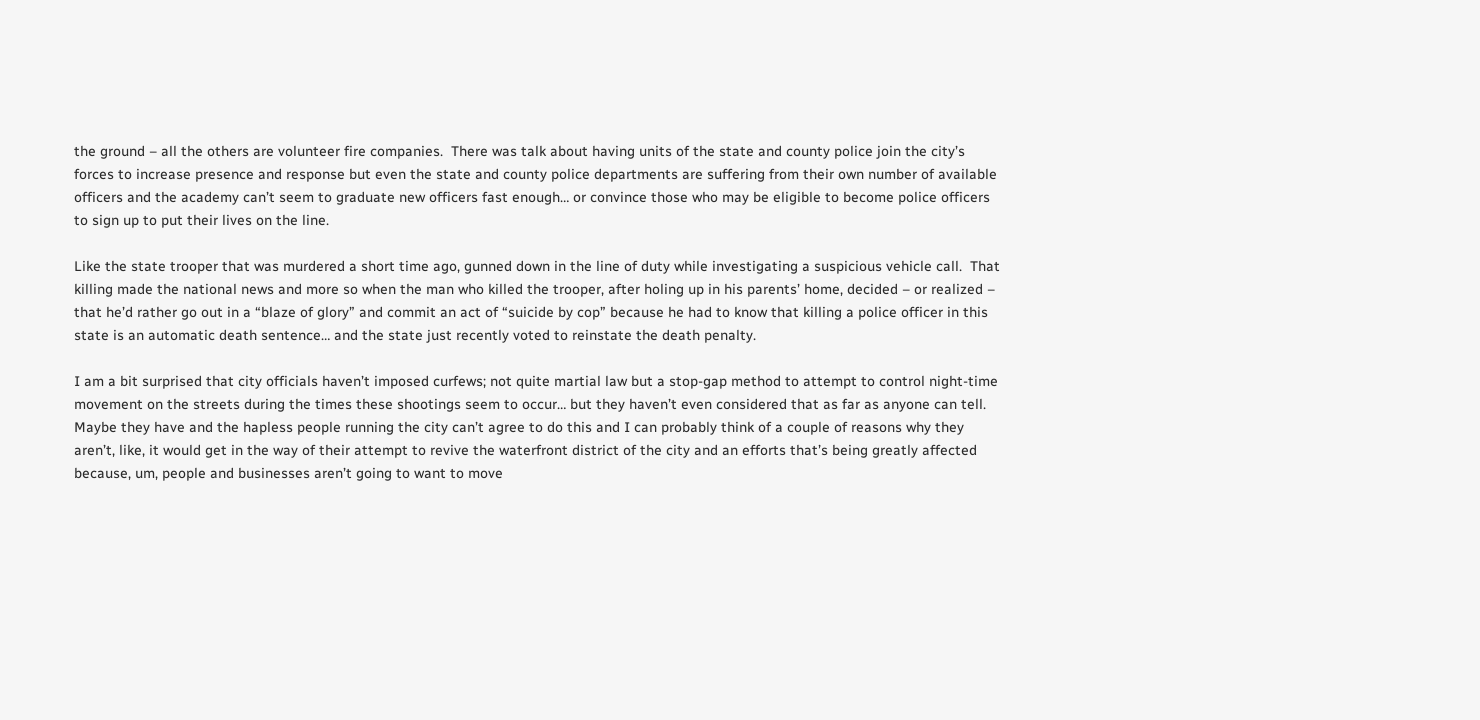the ground – all the others are volunteer fire companies.  There was talk about having units of the state and county police join the city’s forces to increase presence and response but even the state and county police departments are suffering from their own number of available officers and the academy can’t seem to graduate new officers fast enough… or convince those who may be eligible to become police officers to sign up to put their lives on the line.

Like the state trooper that was murdered a short time ago, gunned down in the line of duty while investigating a suspicious vehicle call.  That killing made the national news and more so when the man who killed the trooper, after holing up in his parents’ home, decided – or realized – that he’d rather go out in a “blaze of glory” and commit an act of “suicide by cop” because he had to know that killing a police officer in this state is an automatic death sentence… and the state just recently voted to reinstate the death penalty.

I am a bit surprised that city officials haven’t imposed curfews; not quite martial law but a stop-gap method to attempt to control night-time movement on the streets during the times these shootings seem to occur… but they haven’t even considered that as far as anyone can tell.  Maybe they have and the hapless people running the city can’t agree to do this and I can probably think of a couple of reasons why they aren’t, like, it would get in the way of their attempt to revive the waterfront district of the city and an efforts that’s being greatly affected because, um, people and businesses aren’t going to want to move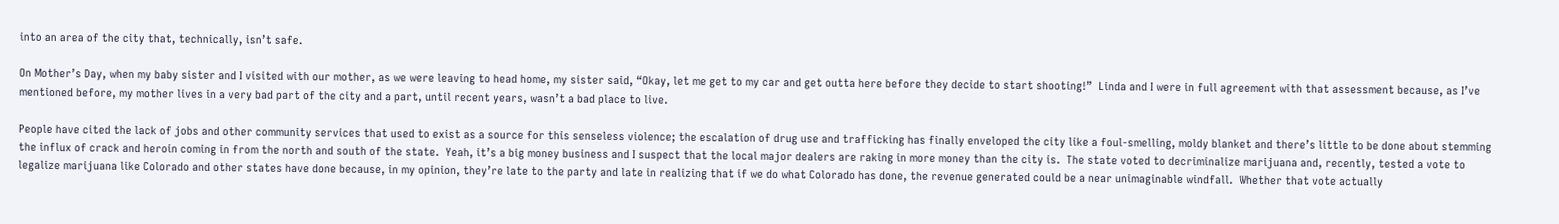into an area of the city that, technically, isn’t safe.

On Mother’s Day, when my baby sister and I visited with our mother, as we were leaving to head home, my sister said, “Okay, let me get to my car and get outta here before they decide to start shooting!”  Linda and I were in full agreement with that assessment because, as I’ve mentioned before, my mother lives in a very bad part of the city and a part, until recent years, wasn’t a bad place to live.

People have cited the lack of jobs and other community services that used to exist as a source for this senseless violence; the escalation of drug use and trafficking has finally enveloped the city like a foul-smelling, moldy blanket and there’s little to be done about stemming the influx of crack and heroin coming in from the north and south of the state.  Yeah, it’s a big money business and I suspect that the local major dealers are raking in more money than the city is.  The state voted to decriminalize marijuana and, recently, tested a vote to legalize marijuana like Colorado and other states have done because, in my opinion, they’re late to the party and late in realizing that if we do what Colorado has done, the revenue generated could be a near unimaginable windfall.  Whether that vote actually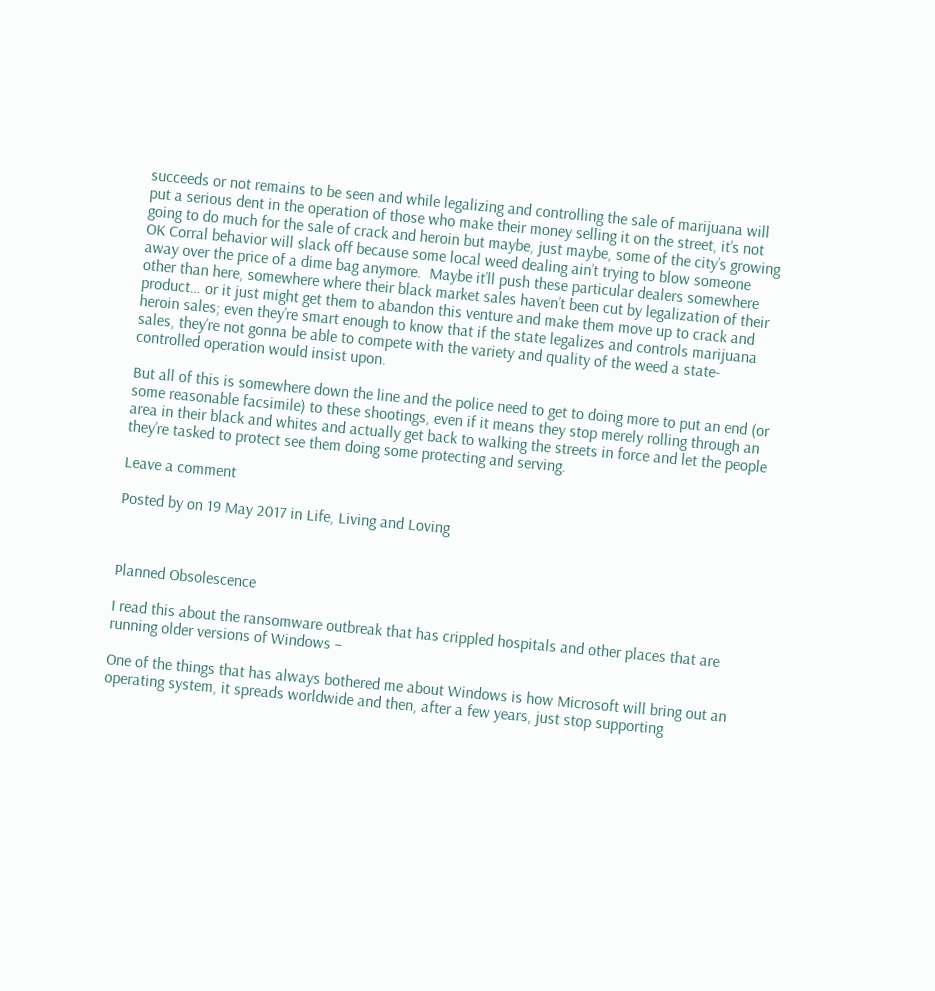succeeds or not remains to be seen and while legalizing and controlling the sale of marijuana will put a serious dent in the operation of those who make their money selling it on the street, it’s not going to do much for the sale of crack and heroin but maybe, just maybe, some of the city’s growing OK Corral behavior will slack off because some local weed dealing ain’t trying to blow someone away over the price of a dime bag anymore.  Maybe it’ll push these particular dealers somewhere other than here, somewhere where their black market sales haven’t been cut by legalization of their product… or it just might get them to abandon this venture and make them move up to crack and heroin sales; even they’re smart enough to know that if the state legalizes and controls marijuana sales, they’re not gonna be able to compete with the variety and quality of the weed a state-controlled operation would insist upon.

But all of this is somewhere down the line and the police need to get to doing more to put an end (or some reasonable facsimile) to these shootings, even if it means they stop merely rolling through an area in their black and whites and actually get back to walking the streets in force and let the people they’re tasked to protect see them doing some protecting and serving.

Leave a comment

Posted by on 19 May 2017 in Life, Living and Loving



Planned Obsolescence

I read this about the ransomware outbreak that has crippled hospitals and other places that are running older versions of Windows –

One of the things that has always bothered me about Windows is how Microsoft will bring out an operating system, it spreads worldwide and then, after a few years, just stop supporting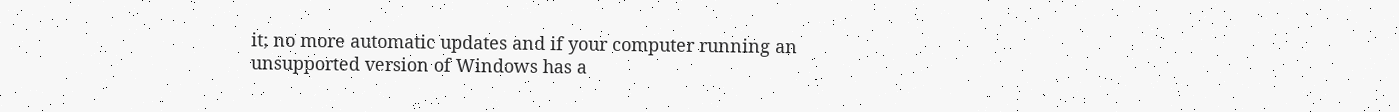it; no more automatic updates and if your computer running an unsupported version of Windows has a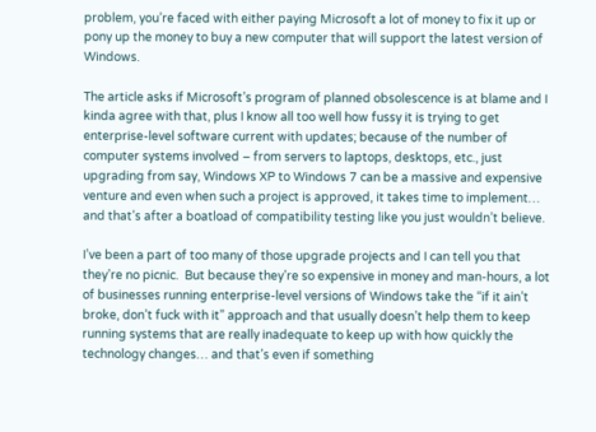problem, you’re faced with either paying Microsoft a lot of money to fix it up or pony up the money to buy a new computer that will support the latest version of Windows.

The article asks if Microsoft’s program of planned obsolescence is at blame and I kinda agree with that, plus I know all too well how fussy it is trying to get enterprise-level software current with updates; because of the number of computer systems involved – from servers to laptops, desktops, etc., just upgrading from say, Windows XP to Windows 7 can be a massive and expensive venture and even when such a project is approved, it takes time to implement… and that’s after a boatload of compatibility testing like you just wouldn’t believe.

I’ve been a part of too many of those upgrade projects and I can tell you that they’re no picnic.  But because they’re so expensive in money and man-hours, a lot of businesses running enterprise-level versions of Windows take the “if it ain’t broke, don’t fuck with it” approach and that usually doesn’t help them to keep running systems that are really inadequate to keep up with how quickly the technology changes… and that’s even if something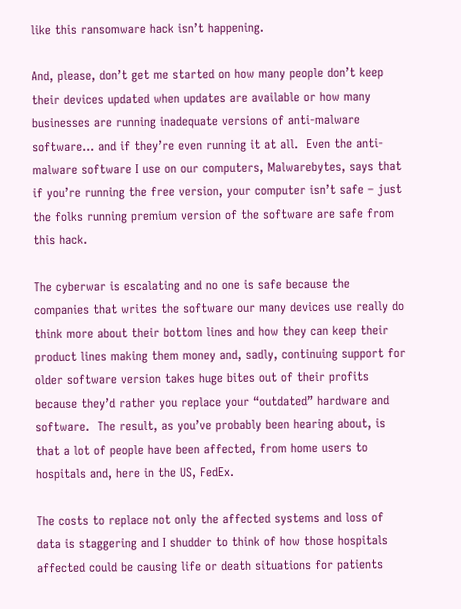like this ransomware hack isn’t happening.

And, please, don’t get me started on how many people don’t keep their devices updated when updates are available or how many businesses are running inadequate versions of anti-malware software… and if they’re even running it at all.  Even the anti-malware software I use on our computers, Malwarebytes, says that if you’re running the free version, your computer isn’t safe – just the folks running premium version of the software are safe from this hack.

The cyberwar is escalating and no one is safe because the companies that writes the software our many devices use really do think more about their bottom lines and how they can keep their product lines making them money and, sadly, continuing support for older software version takes huge bites out of their profits because they’d rather you replace your “outdated” hardware and software.  The result, as you’ve probably been hearing about, is that a lot of people have been affected, from home users to hospitals and, here in the US, FedEx.

The costs to replace not only the affected systems and loss of data is staggering and I shudder to think of how those hospitals affected could be causing life or death situations for patients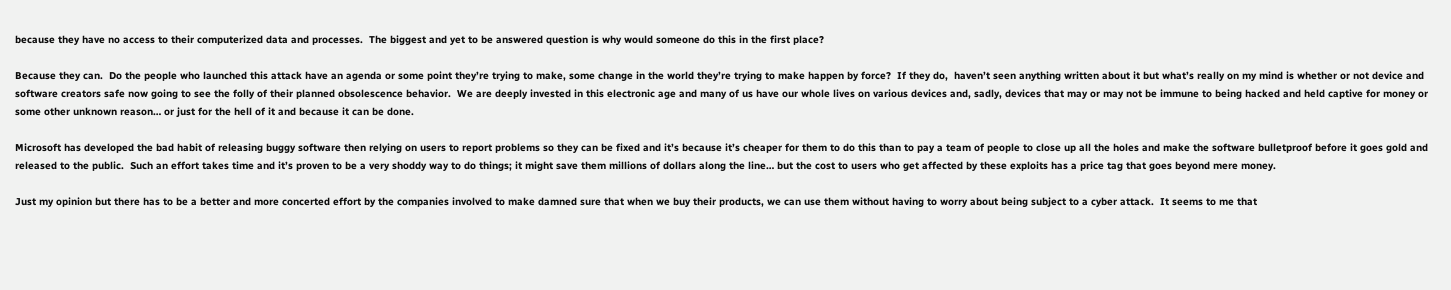because they have no access to their computerized data and processes.  The biggest and yet to be answered question is why would someone do this in the first place?

Because they can.  Do the people who launched this attack have an agenda or some point they’re trying to make, some change in the world they’re trying to make happen by force?  If they do,  haven’t seen anything written about it but what’s really on my mind is whether or not device and software creators safe now going to see the folly of their planned obsolescence behavior.  We are deeply invested in this electronic age and many of us have our whole lives on various devices and, sadly, devices that may or may not be immune to being hacked and held captive for money or some other unknown reason… or just for the hell of it and because it can be done.

Microsoft has developed the bad habit of releasing buggy software then relying on users to report problems so they can be fixed and it’s because it’s cheaper for them to do this than to pay a team of people to close up all the holes and make the software bulletproof before it goes gold and released to the public.  Such an effort takes time and it’s proven to be a very shoddy way to do things; it might save them millions of dollars along the line… but the cost to users who get affected by these exploits has a price tag that goes beyond mere money.

Just my opinion but there has to be a better and more concerted effort by the companies involved to make damned sure that when we buy their products, we can use them without having to worry about being subject to a cyber attack.  It seems to me that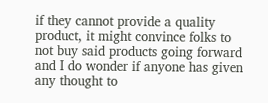if they cannot provide a quality product, it might convince folks to not buy said products going forward and I do wonder if anyone has given any thought to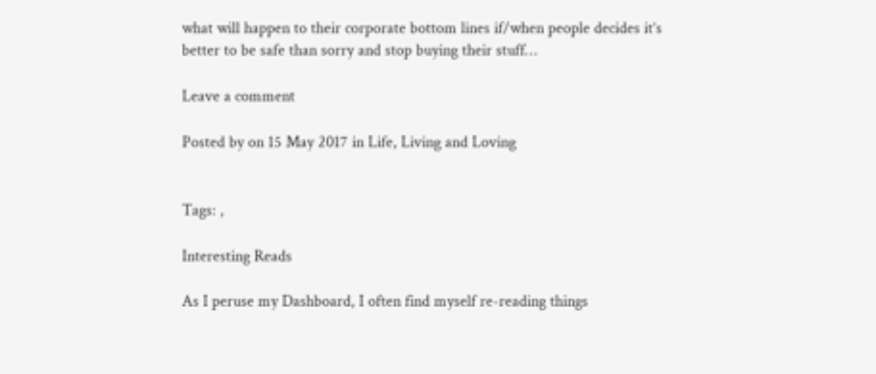what will happen to their corporate bottom lines if/when people decides it’s better to be safe than sorry and stop buying their stuff…

Leave a comment

Posted by on 15 May 2017 in Life, Living and Loving


Tags: ,

Interesting Reads

As I peruse my Dashboard, I often find myself re-reading things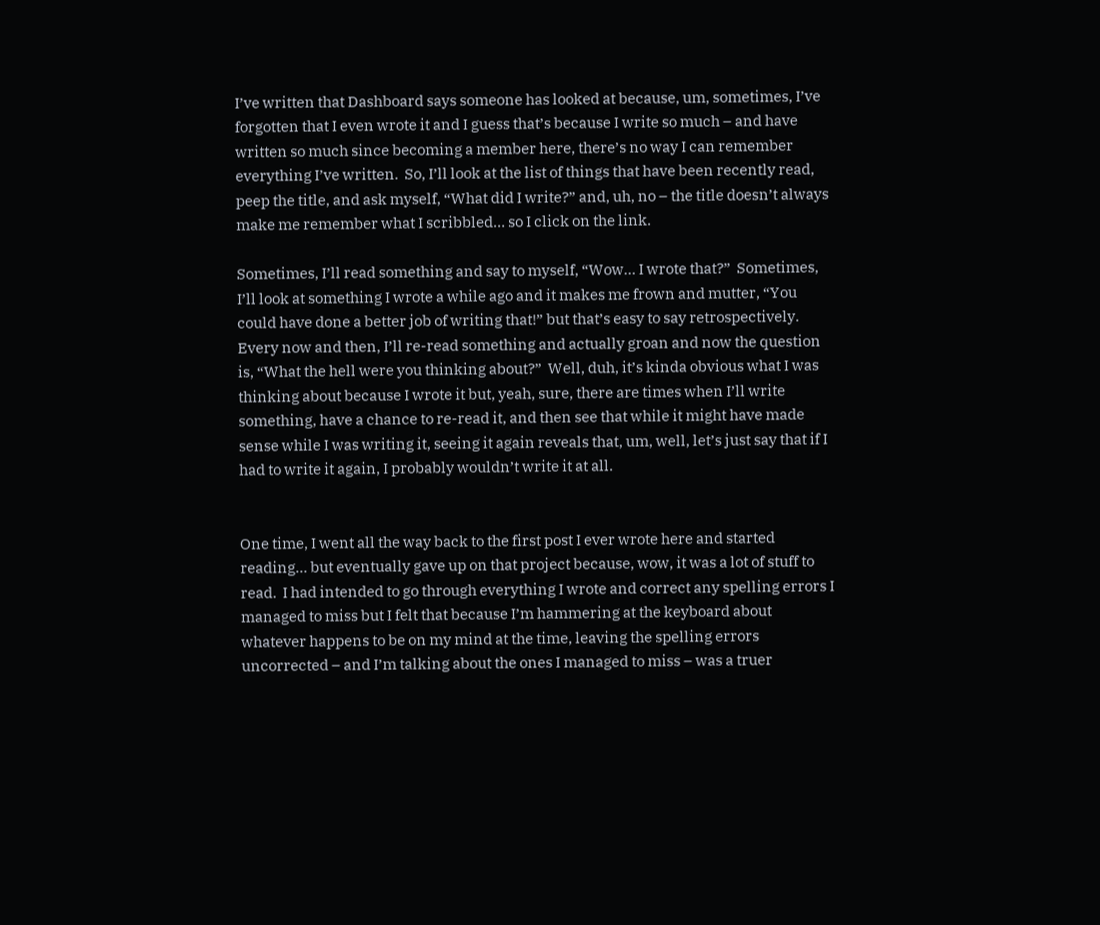I’ve written that Dashboard says someone has looked at because, um, sometimes, I’ve forgotten that I even wrote it and I guess that’s because I write so much – and have written so much since becoming a member here, there’s no way I can remember everything I’ve written.  So, I’ll look at the list of things that have been recently read, peep the title, and ask myself, “What did I write?” and, uh, no – the title doesn’t always make me remember what I scribbled… so I click on the link.

Sometimes, I’ll read something and say to myself, “Wow… I wrote that?”  Sometimes, I’ll look at something I wrote a while ago and it makes me frown and mutter, “You could have done a better job of writing that!” but that’s easy to say retrospectively.  Every now and then, I’ll re-read something and actually groan and now the question is, “What the hell were you thinking about?”  Well, duh, it’s kinda obvious what I was thinking about because I wrote it but, yeah, sure, there are times when I’ll write something, have a chance to re-read it, and then see that while it might have made sense while I was writing it, seeing it again reveals that, um, well, let’s just say that if I had to write it again, I probably wouldn’t write it at all.


One time, I went all the way back to the first post I ever wrote here and started reading… but eventually gave up on that project because, wow, it was a lot of stuff to read.  I had intended to go through everything I wrote and correct any spelling errors I managed to miss but I felt that because I’m hammering at the keyboard about whatever happens to be on my mind at the time, leaving the spelling errors uncorrected – and I’m talking about the ones I managed to miss – was a truer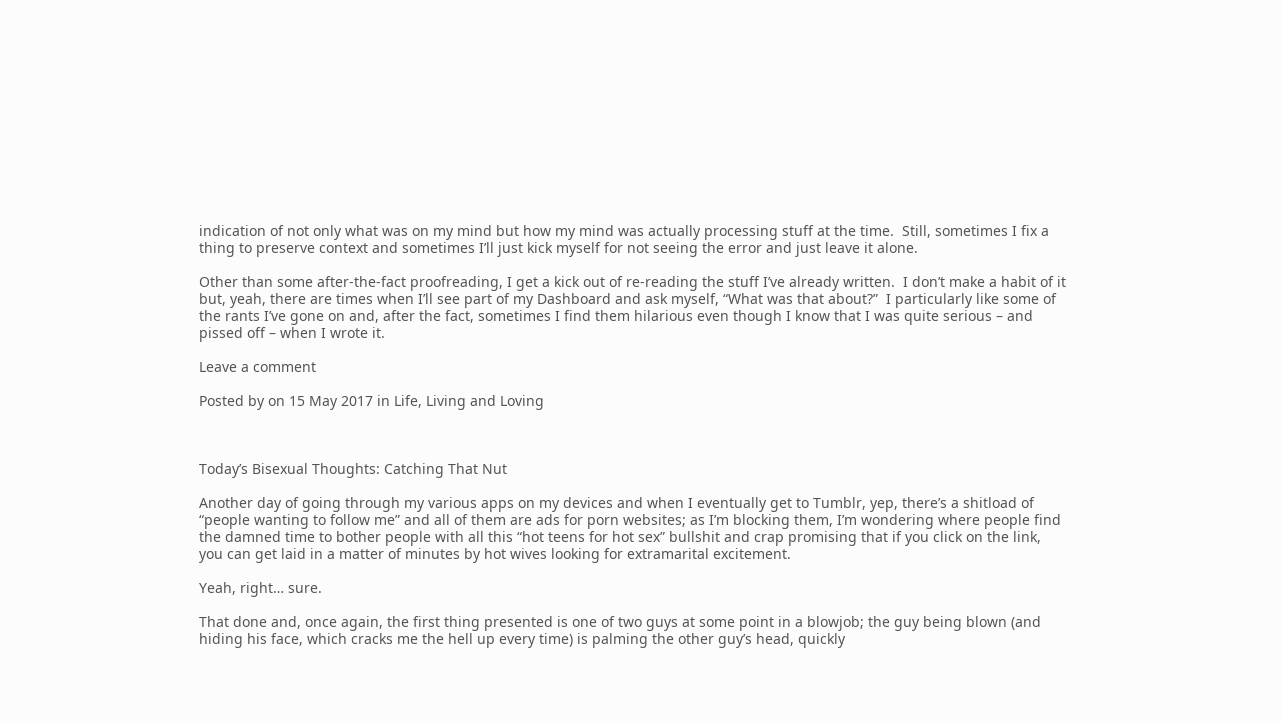indication of not only what was on my mind but how my mind was actually processing stuff at the time.  Still, sometimes I fix a thing to preserve context and sometimes I’ll just kick myself for not seeing the error and just leave it alone.

Other than some after-the-fact proofreading, I get a kick out of re-reading the stuff I’ve already written.  I don’t make a habit of it but, yeah, there are times when I’ll see part of my Dashboard and ask myself, “What was that about?”  I particularly like some of the rants I’ve gone on and, after the fact, sometimes I find them hilarious even though I know that I was quite serious – and pissed off – when I wrote it.

Leave a comment

Posted by on 15 May 2017 in Life, Living and Loving



Today’s Bisexual Thoughts: Catching That Nut

Another day of going through my various apps on my devices and when I eventually get to Tumblr, yep, there’s a shitload of “people wanting to follow me” and all of them are ads for porn websites; as I’m blocking them, I’m wondering where people find the damned time to bother people with all this “hot teens for hot sex” bullshit and crap promising that if you click on the link, you can get laid in a matter of minutes by hot wives looking for extramarital excitement.

Yeah, right… sure.

That done and, once again, the first thing presented is one of two guys at some point in a blowjob; the guy being blown (and hiding his face, which cracks me the hell up every time) is palming the other guy’s head, quickly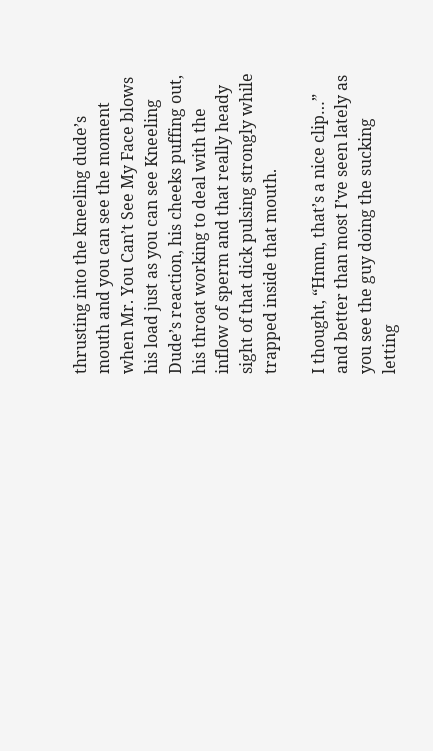thrusting into the kneeling dude’s mouth and you can see the moment when Mr. You Can’t See My Face blows his load just as you can see Kneeling Dude’s reaction, his cheeks puffing out, his throat working to deal with the inflow of sperm and that really heady sight of that dick pulsing strongly while trapped inside that mouth.

I thought, “Hmm, that’s a nice clip…” and better than most I’ve seen lately as you see the guy doing the sucking letting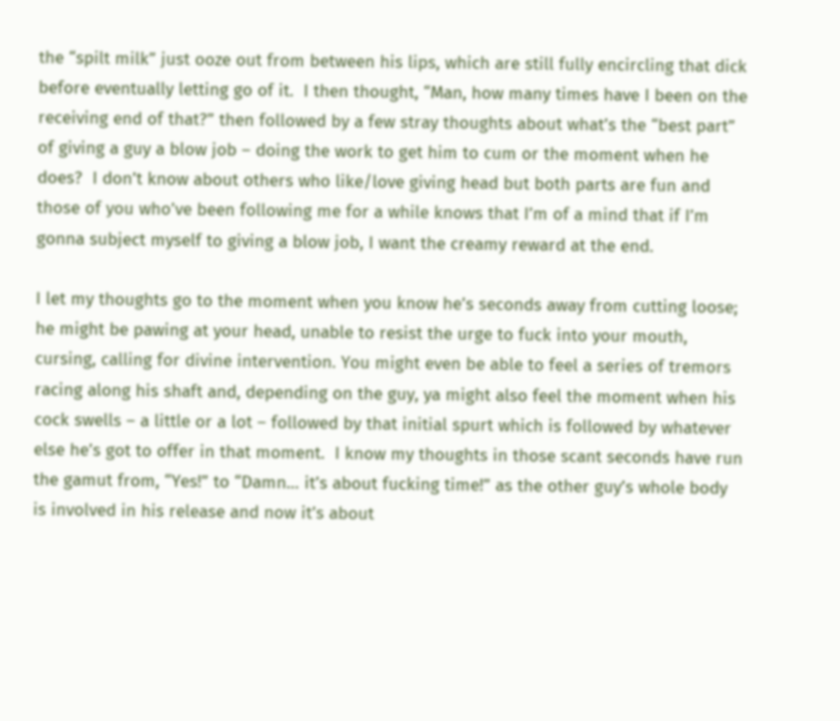the “spilt milk” just ooze out from between his lips, which are still fully encircling that dick before eventually letting go of it.  I then thought, “Man, how many times have I been on the receiving end of that?” then followed by a few stray thoughts about what’s the “best part” of giving a guy a blow job – doing the work to get him to cum or the moment when he does?  I don’t know about others who like/love giving head but both parts are fun and those of you who’ve been following me for a while knows that I’m of a mind that if I’m gonna subject myself to giving a blow job, I want the creamy reward at the end.

I let my thoughts go to the moment when you know he’s seconds away from cutting loose; he might be pawing at your head, unable to resist the urge to fuck into your mouth, cursing, calling for divine intervention. You might even be able to feel a series of tremors racing along his shaft and, depending on the guy, ya might also feel the moment when his cock swells – a little or a lot – followed by that initial spurt which is followed by whatever else he’s got to offer in that moment.  I know my thoughts in those scant seconds have run the gamut from, “Yes!” to “Damn… it’s about fucking time!” as the other guy’s whole body is involved in his release and now it’s about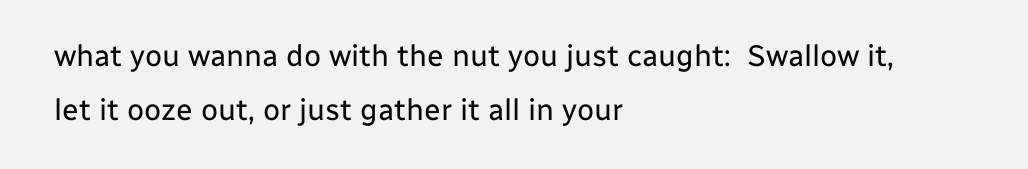what you wanna do with the nut you just caught:  Swallow it, let it ooze out, or just gather it all in your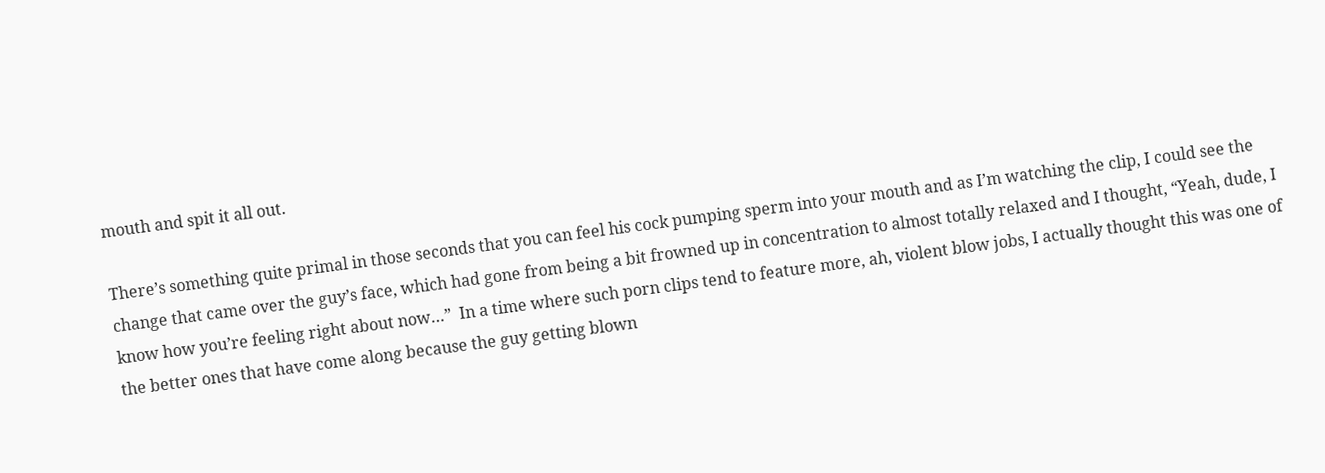mouth and spit it all out.

There’s something quite primal in those seconds that you can feel his cock pumping sperm into your mouth and as I’m watching the clip, I could see the change that came over the guy’s face, which had gone from being a bit frowned up in concentration to almost totally relaxed and I thought, “Yeah, dude, I know how you’re feeling right about now…”  In a time where such porn clips tend to feature more, ah, violent blow jobs, I actually thought this was one of the better ones that have come along because the guy getting blown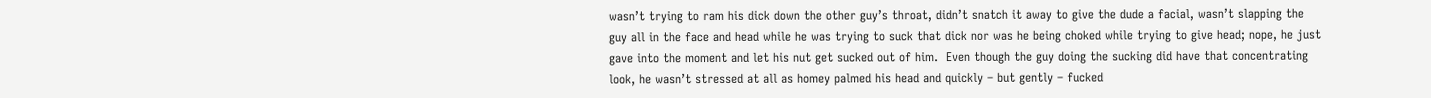wasn’t trying to ram his dick down the other guy’s throat, didn’t snatch it away to give the dude a facial, wasn’t slapping the guy all in the face and head while he was trying to suck that dick nor was he being choked while trying to give head; nope, he just gave into the moment and let his nut get sucked out of him.  Even though the guy doing the sucking did have that concentrating look, he wasn’t stressed at all as homey palmed his head and quickly – but gently – fucked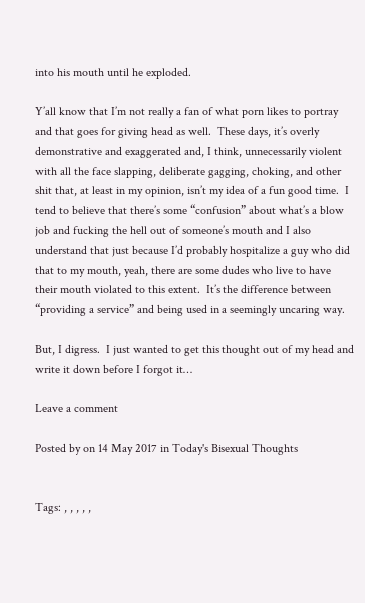into his mouth until he exploded.

Y’all know that I’m not really a fan of what porn likes to portray and that goes for giving head as well.  These days, it’s overly demonstrative and exaggerated and, I think, unnecessarily violent with all the face slapping, deliberate gagging, choking, and other shit that, at least in my opinion, isn’t my idea of a fun good time.  I tend to believe that there’s some “confusion” about what’s a blow job and fucking the hell out of someone’s mouth and I also understand that just because I’d probably hospitalize a guy who did that to my mouth, yeah, there are some dudes who live to have their mouth violated to this extent.  It’s the difference between “providing a service” and being used in a seemingly uncaring way.

But, I digress.  I just wanted to get this thought out of my head and write it down before I forgot it…

Leave a comment

Posted by on 14 May 2017 in Today's Bisexual Thoughts


Tags: , , , , ,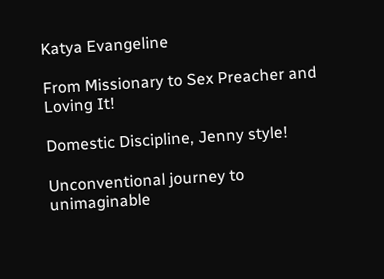Katya Evangeline

From Missionary to Sex Preacher and Loving It!

Domestic Discipline, Jenny style!

Unconventional journey to unimaginable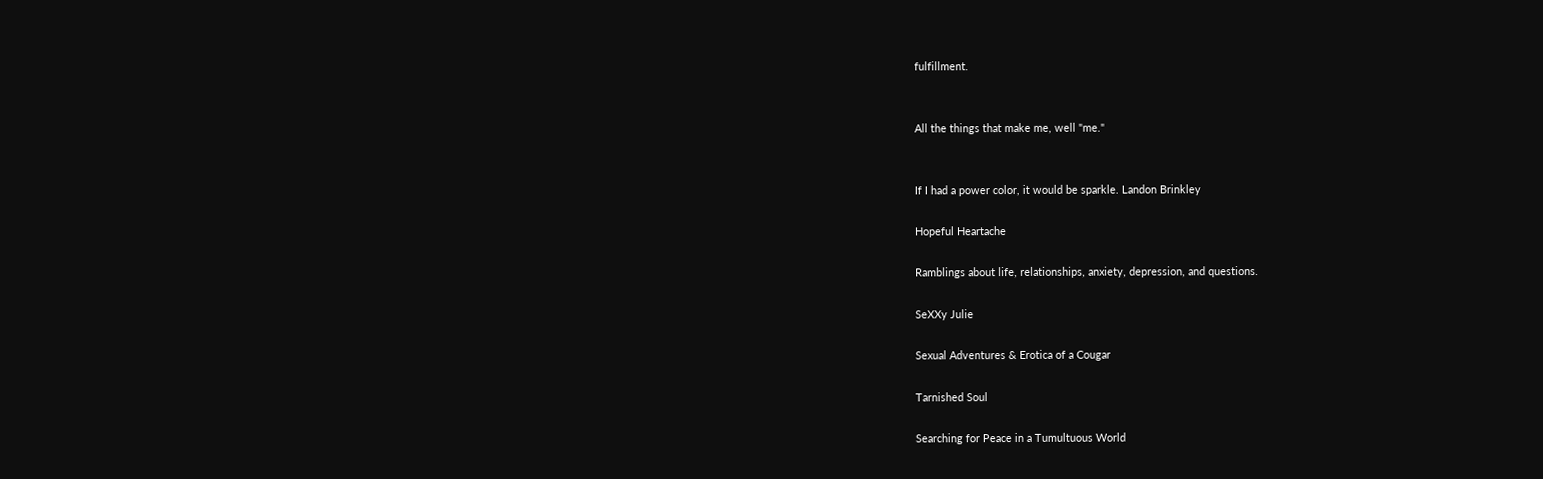fulfillment.


All the things that make me, well "me."


If I had a power color, it would be sparkle. Landon Brinkley

Hopeful Heartache

Ramblings about life, relationships, anxiety, depression, and questions.

SeXXy Julie

Sexual Adventures & Erotica of a Cougar

Tarnished Soul

Searching for Peace in a Tumultuous World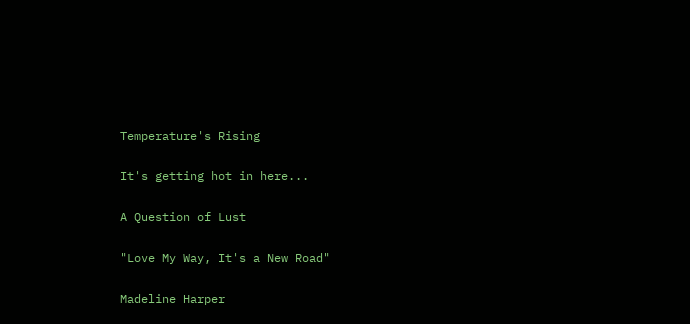Temperature's Rising

It's getting hot in here...

A Question of Lust

"Love My Way, It's a New Road"

Madeline Harper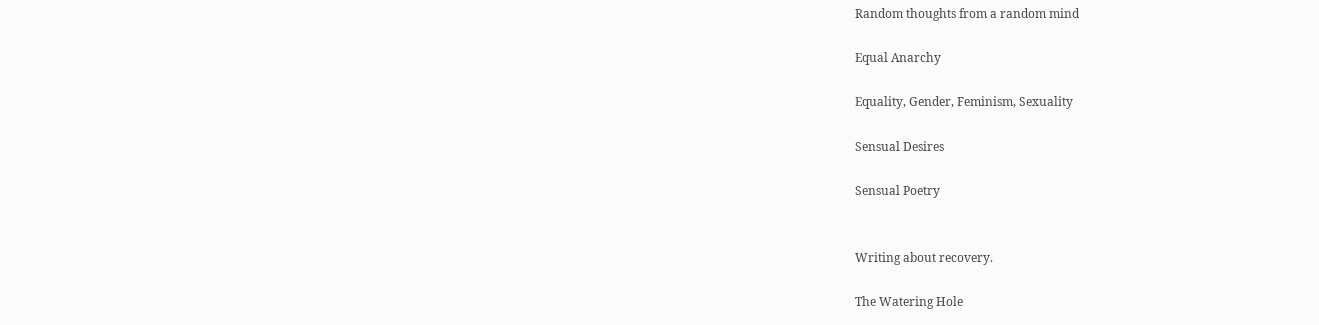Random thoughts from a random mind

Equal Anarchy

Equality, Gender, Feminism, Sexuality

Sensual Desires

Sensual Poetry


Writing about recovery.

The Watering Hole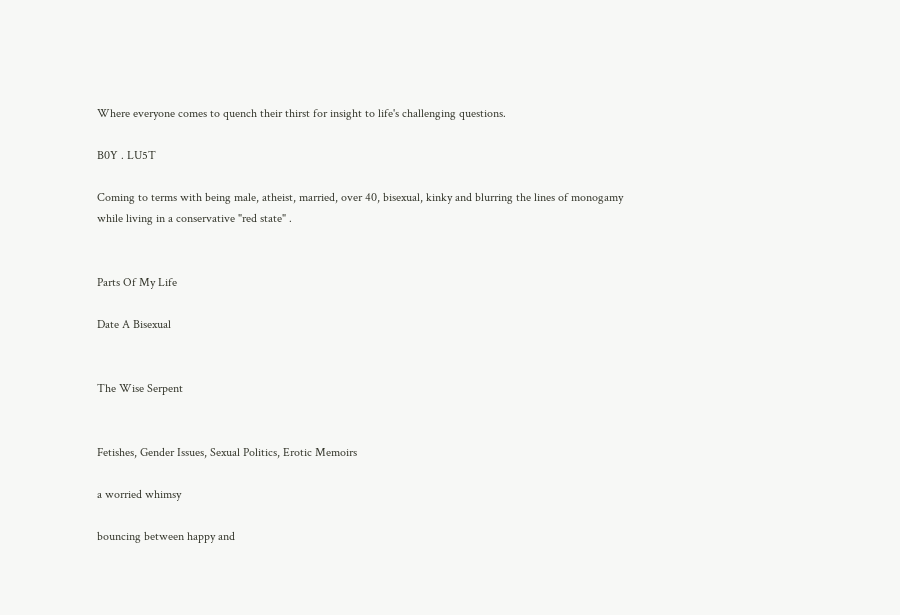Where everyone comes to quench their thirst for insight to life's challenging questions.

B0Y . LU5T

Coming to terms with being male, atheist, married, over 40, bisexual, kinky and blurring the lines of monogamy while living in a conservative "red state" .


Parts Of My Life

Date A Bisexual


The Wise Serpent


Fetishes, Gender Issues, Sexual Politics, Erotic Memoirs

a worried whimsy

bouncing between happy and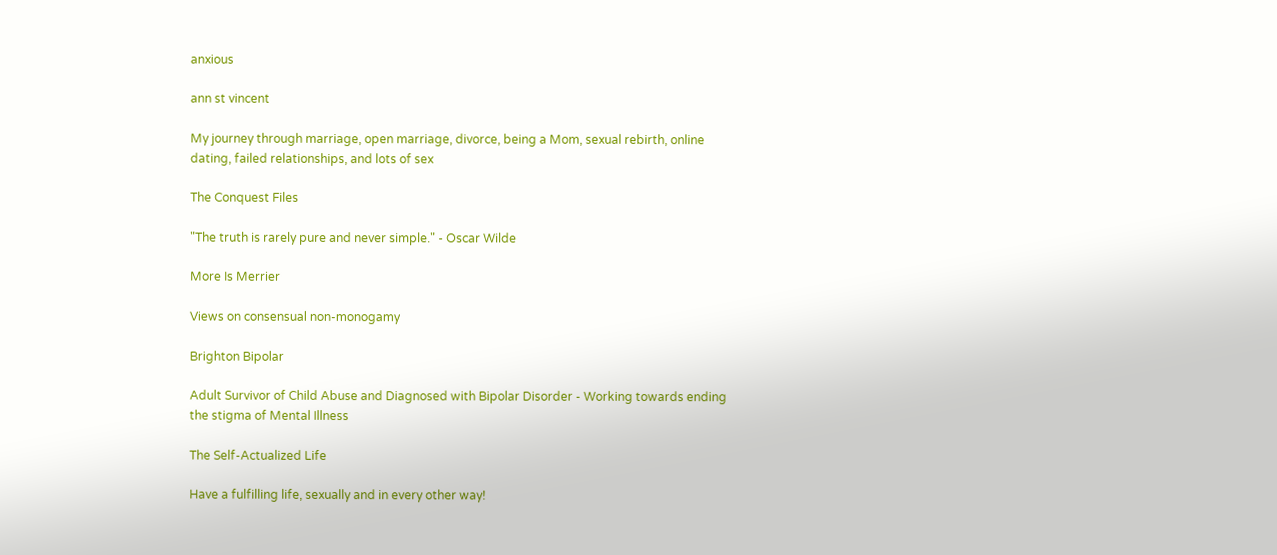anxious

ann st vincent

My journey through marriage, open marriage, divorce, being a Mom, sexual rebirth, online dating, failed relationships, and lots of sex

The Conquest Files

"The truth is rarely pure and never simple." - Oscar Wilde

More Is Merrier

Views on consensual non-monogamy

Brighton Bipolar

Adult Survivor of Child Abuse and Diagnosed with Bipolar Disorder - Working towards ending the stigma of Mental Illness

The Self-Actualized Life

Have a fulfilling life, sexually and in every other way!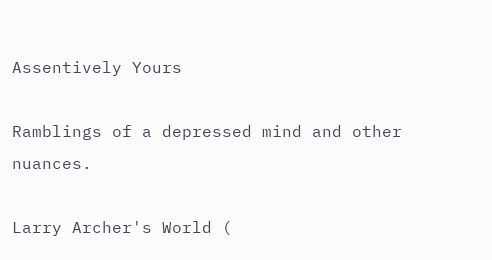Assentively Yours

Ramblings of a depressed mind and other nuances.

Larry Archer's World (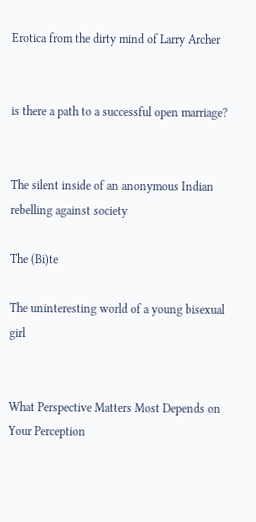Erotica from the dirty mind of Larry Archer


is there a path to a successful open marriage?


The silent inside of an anonymous Indian rebelling against society

The (Bi)te

The uninteresting world of a young bisexual girl


What Perspective Matters Most Depends on Your Perception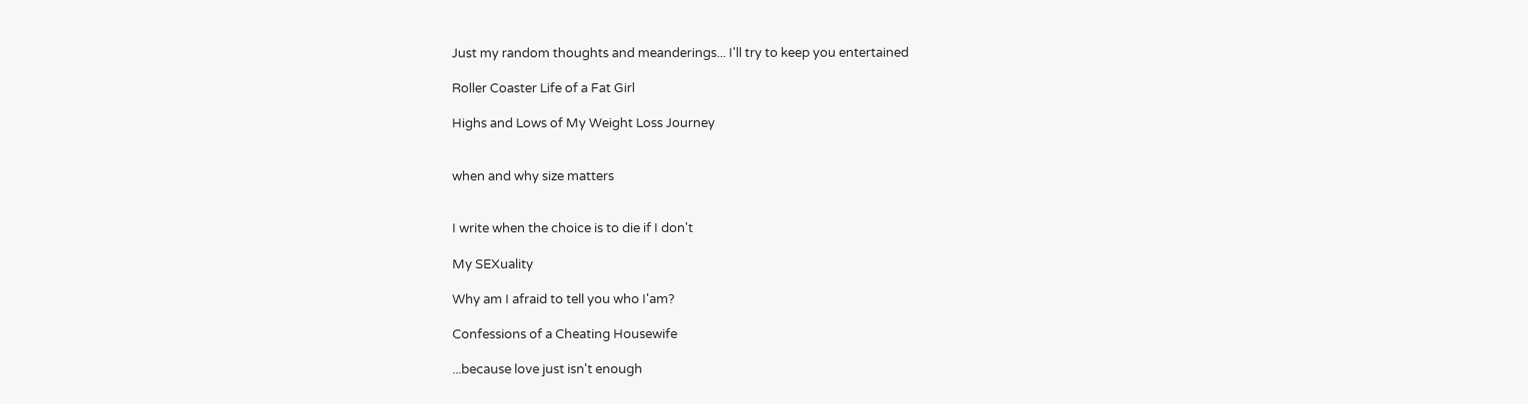Just my random thoughts and meanderings... I'll try to keep you entertained

Roller Coaster Life of a Fat Girl

Highs and Lows of My Weight Loss Journey


when and why size matters


I write when the choice is to die if I don't

My SEXuality

Why am I afraid to tell you who I'am?

Confessions of a Cheating Housewife

...because love just isn't enough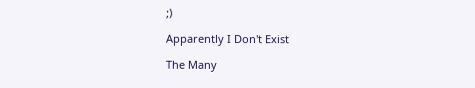;)

Apparently I Don't Exist

The Many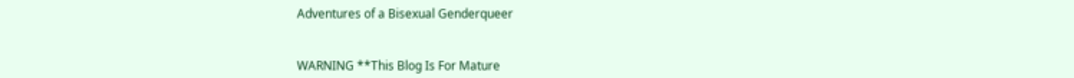Adventures of a Bisexual Genderqueer


WARNING **This Blog Is For Mature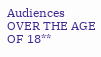Audiences OVER THE AGE OF 18**